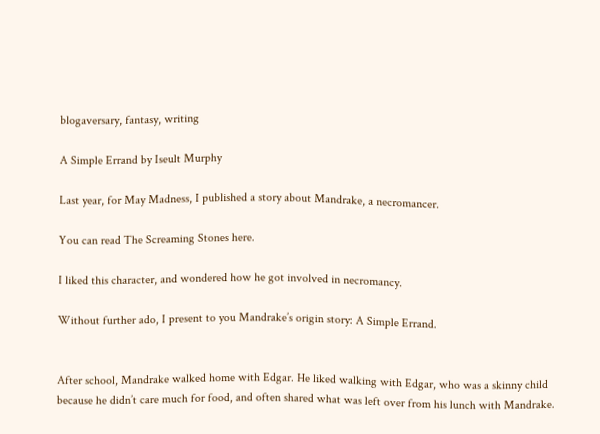blogaversary, fantasy, writing

A Simple Errand by Iseult Murphy

Last year, for May Madness, I published a story about Mandrake, a necromancer.

You can read The Screaming Stones here.

I liked this character, and wondered how he got involved in necromancy.

Without further ado, I present to you Mandrake’s origin story: A Simple Errand.


After school, Mandrake walked home with Edgar. He liked walking with Edgar, who was a skinny child because he didn’t care much for food, and often shared what was left over from his lunch with Mandrake.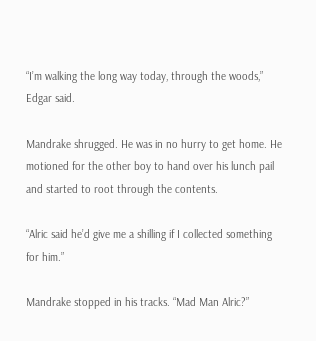“I’m walking the long way today, through the woods,” Edgar said.

Mandrake shrugged. He was in no hurry to get home. He motioned for the other boy to hand over his lunch pail and started to root through the contents.

“Alric said he’d give me a shilling if I collected something for him.”

Mandrake stopped in his tracks. “Mad Man Alric?”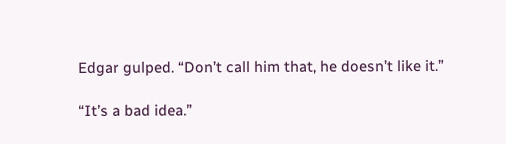Edgar gulped. “Don’t call him that, he doesn’t like it.”

“It’s a bad idea.”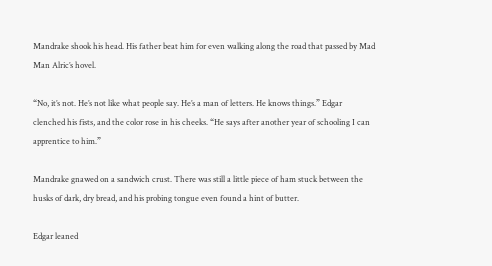Mandrake shook his head. His father beat him for even walking along the road that passed by Mad Man Alric’s hovel.

“No, it’s not. He’s not like what people say. He’s a man of letters. He knows things.” Edgar clenched his fists, and the color rose in his cheeks. “He says after another year of schooling I can apprentice to him.”

Mandrake gnawed on a sandwich crust. There was still a little piece of ham stuck between the husks of dark, dry bread, and his probing tongue even found a hint of butter.

Edgar leaned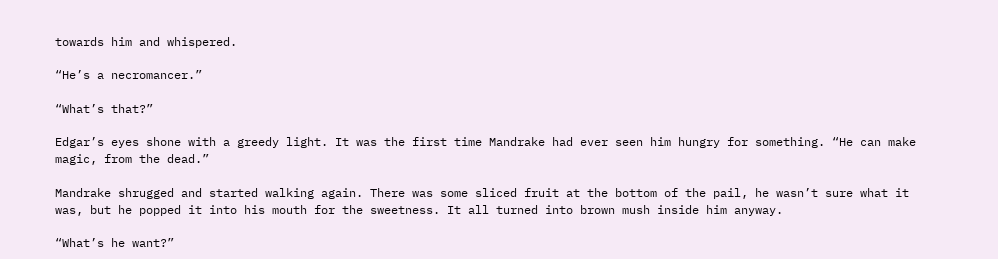towards him and whispered.

“He’s a necromancer.”

“What’s that?”

Edgar’s eyes shone with a greedy light. It was the first time Mandrake had ever seen him hungry for something. “He can make magic, from the dead.”

Mandrake shrugged and started walking again. There was some sliced fruit at the bottom of the pail, he wasn’t sure what it was, but he popped it into his mouth for the sweetness. It all turned into brown mush inside him anyway.

“What’s he want?”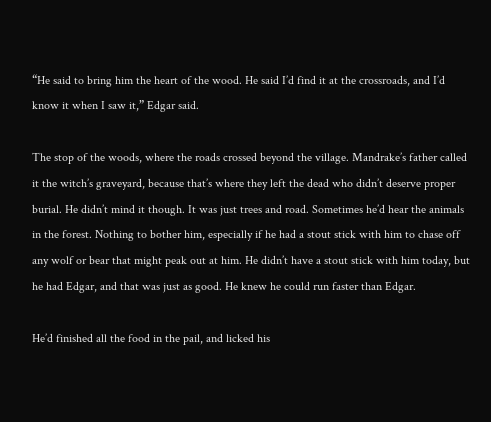“He said to bring him the heart of the wood. He said I’d find it at the crossroads, and I’d know it when I saw it,” Edgar said.

The stop of the woods, where the roads crossed beyond the village. Mandrake’s father called it the witch’s graveyard, because that’s where they left the dead who didn’t deserve proper burial. He didn’t mind it though. It was just trees and road. Sometimes he’d hear the animals in the forest. Nothing to bother him, especially if he had a stout stick with him to chase off any wolf or bear that might peak out at him. He didn’t have a stout stick with him today, but he had Edgar, and that was just as good. He knew he could run faster than Edgar.

He’d finished all the food in the pail, and licked his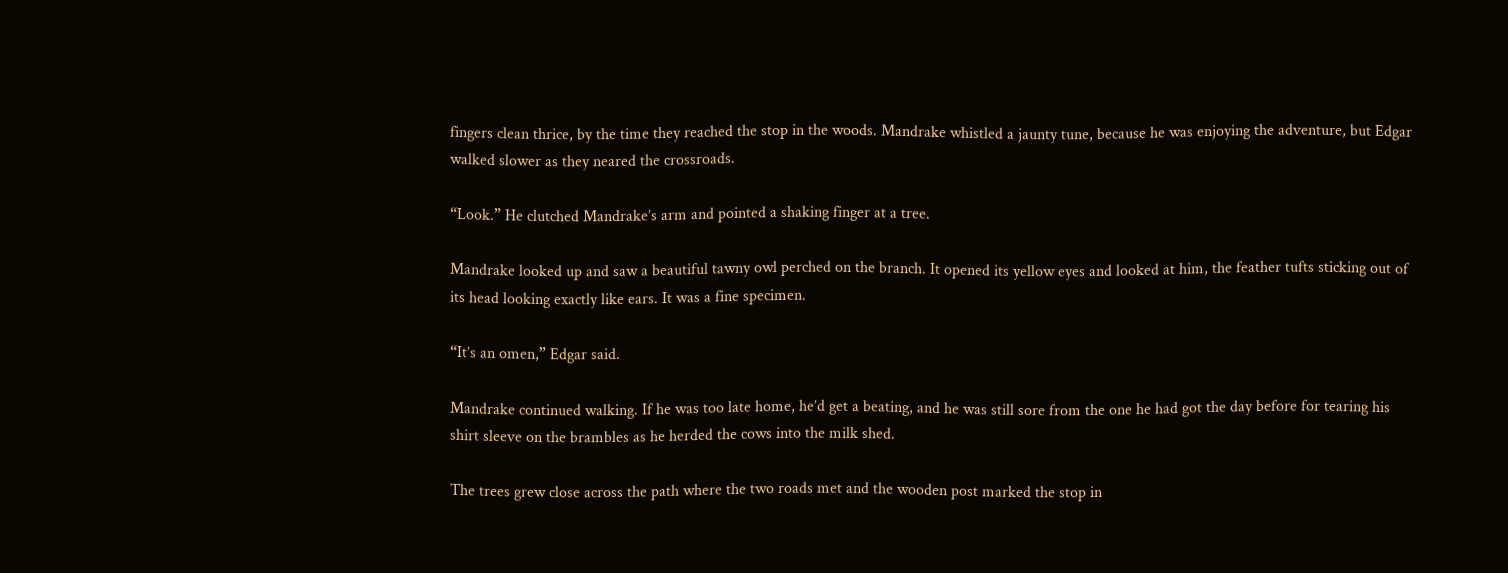fingers clean thrice, by the time they reached the stop in the woods. Mandrake whistled a jaunty tune, because he was enjoying the adventure, but Edgar walked slower as they neared the crossroads.

“Look.” He clutched Mandrake’s arm and pointed a shaking finger at a tree.

Mandrake looked up and saw a beautiful tawny owl perched on the branch. It opened its yellow eyes and looked at him, the feather tufts sticking out of its head looking exactly like ears. It was a fine specimen.

“It’s an omen,” Edgar said.

Mandrake continued walking. If he was too late home, he’d get a beating, and he was still sore from the one he had got the day before for tearing his shirt sleeve on the brambles as he herded the cows into the milk shed.

The trees grew close across the path where the two roads met and the wooden post marked the stop in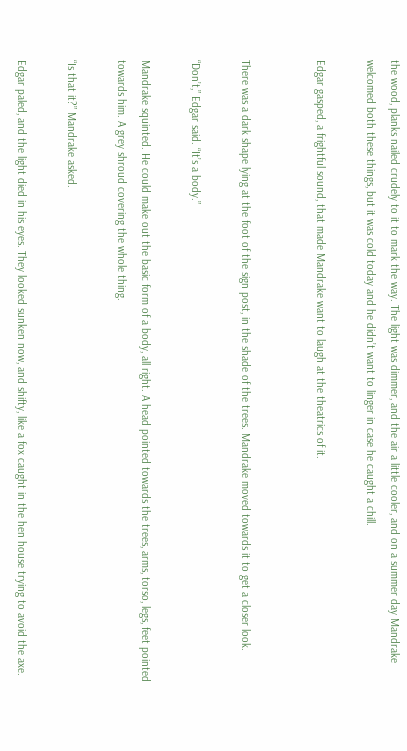the wood, planks nailed crudely to it to mark the way. The light was dimmer, and the air a little cooler, and on a summer day Mandrake welcomed both these things, but it was cold today and he didn’t want to linger in case he caught a chill.

Edgar gasped, a frightful sound, that made Mandrake want to laugh at the theatrics of it.


There was a dark shape lying at the foot of the sign post, in the shade of the trees. Mandrake moved towards it to get a closer look.

“Don’t,” Edgar said. “It’s a body.”

Mandrake squinted. He could make out the basic form of a body, all right. A head pointed towards the trees, arms, torso, legs, feet pointed towards him. A grey shroud covering the whole thing.

“Is that it?” Mandrake asked.

Edgar paled, and the light died in his eyes. They looked sunken now, and shifty, like a fox caught in the hen house trying to avoid the axe.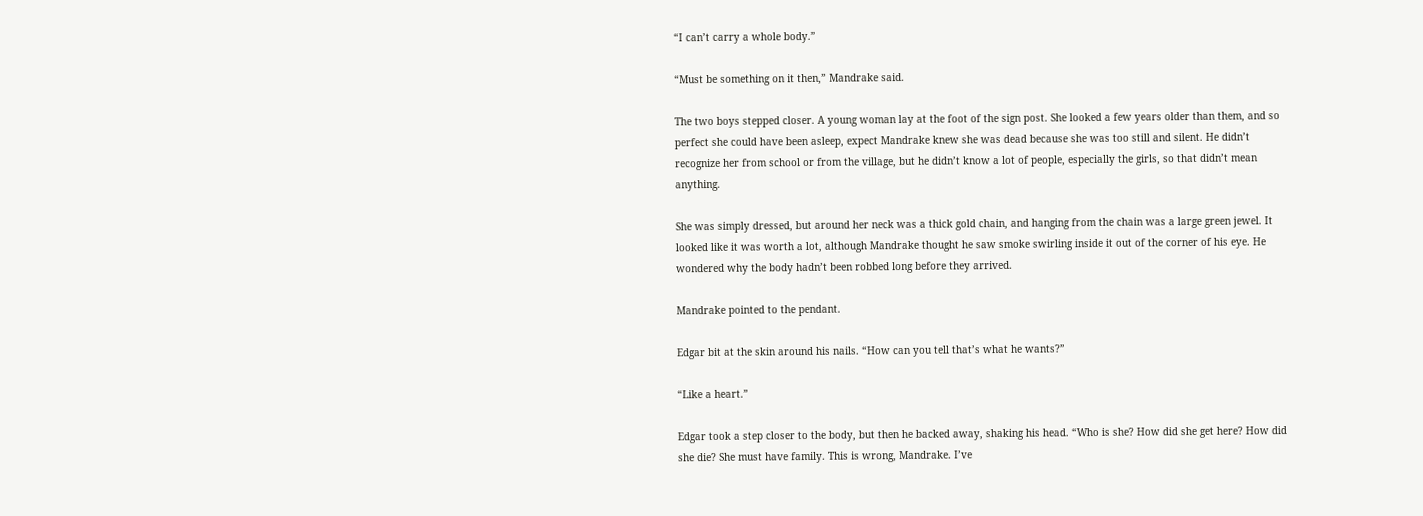“I can’t carry a whole body.”

“Must be something on it then,” Mandrake said.

The two boys stepped closer. A young woman lay at the foot of the sign post. She looked a few years older than them, and so perfect she could have been asleep, expect Mandrake knew she was dead because she was too still and silent. He didn’t recognize her from school or from the village, but he didn’t know a lot of people, especially the girls, so that didn’t mean anything.

She was simply dressed, but around her neck was a thick gold chain, and hanging from the chain was a large green jewel. It looked like it was worth a lot, although Mandrake thought he saw smoke swirling inside it out of the corner of his eye. He wondered why the body hadn’t been robbed long before they arrived.

Mandrake pointed to the pendant.

Edgar bit at the skin around his nails. “How can you tell that’s what he wants?”

“Like a heart.”

Edgar took a step closer to the body, but then he backed away, shaking his head. “Who is she? How did she get here? How did she die? She must have family. This is wrong, Mandrake. I’ve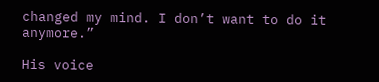changed my mind. I don’t want to do it anymore.”

His voice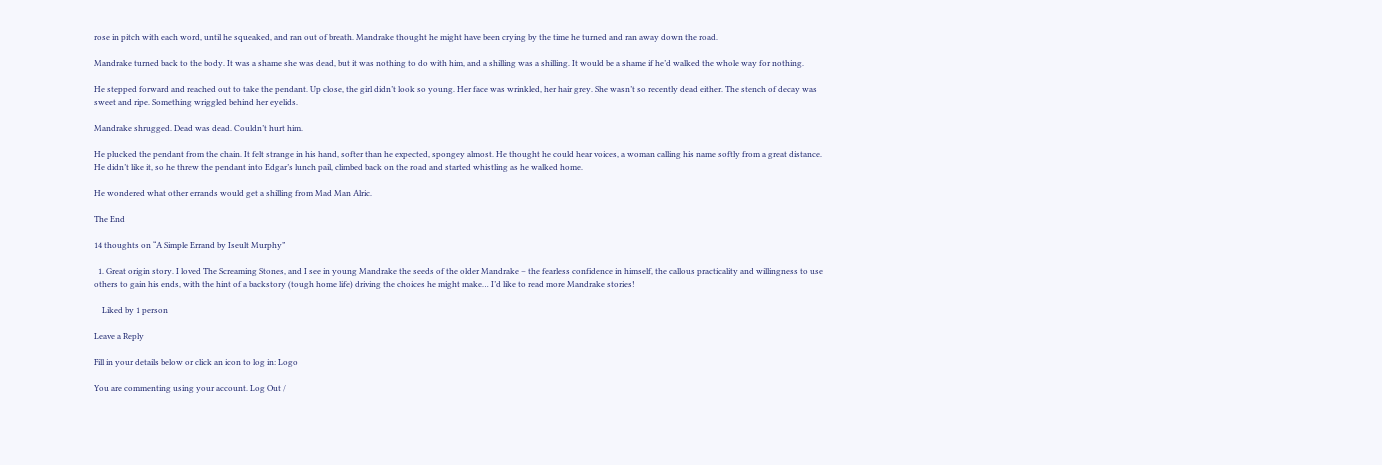rose in pitch with each word, until he squeaked, and ran out of breath. Mandrake thought he might have been crying by the time he turned and ran away down the road.

Mandrake turned back to the body. It was a shame she was dead, but it was nothing to do with him, and a shilling was a shilling. It would be a shame if he’d walked the whole way for nothing.

He stepped forward and reached out to take the pendant. Up close, the girl didn’t look so young. Her face was wrinkled, her hair grey. She wasn’t so recently dead either. The stench of decay was sweet and ripe. Something wriggled behind her eyelids.

Mandrake shrugged. Dead was dead. Couldn’t hurt him.

He plucked the pendant from the chain. It felt strange in his hand, softer than he expected, spongey almost. He thought he could hear voices, a woman calling his name softly from a great distance. He didn’t like it, so he threw the pendant into Edgar’s lunch pail, climbed back on the road and started whistling as he walked home.

He wondered what other errands would get a shilling from Mad Man Alric.

The End

14 thoughts on “A Simple Errand by Iseult Murphy”

  1. Great origin story. I loved The Screaming Stones, and I see in young Mandrake the seeds of the older Mandrake – the fearless confidence in himself, the callous practicality and willingness to use others to gain his ends, with the hint of a backstory (tough home life) driving the choices he might make… I’d like to read more Mandrake stories!

    Liked by 1 person

Leave a Reply

Fill in your details below or click an icon to log in: Logo

You are commenting using your account. Log Out /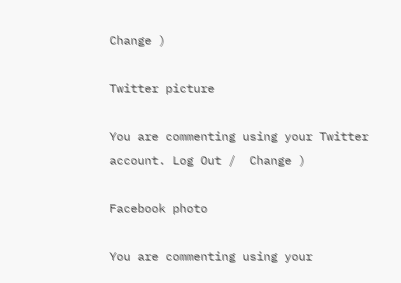Change )

Twitter picture

You are commenting using your Twitter account. Log Out /  Change )

Facebook photo

You are commenting using your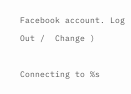Facebook account. Log Out /  Change )

Connecting to %s